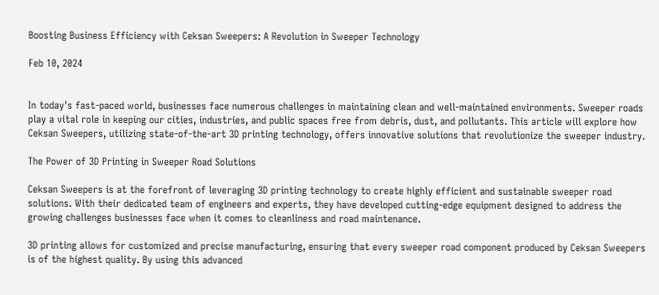Boosting Business Efficiency with Ceksan Sweepers: A Revolution in Sweeper Technology

Feb 10, 2024


In today's fast-paced world, businesses face numerous challenges in maintaining clean and well-maintained environments. Sweeper roads play a vital role in keeping our cities, industries, and public spaces free from debris, dust, and pollutants. This article will explore how Ceksan Sweepers, utilizing state-of-the-art 3D printing technology, offers innovative solutions that revolutionize the sweeper industry.

The Power of 3D Printing in Sweeper Road Solutions

Ceksan Sweepers is at the forefront of leveraging 3D printing technology to create highly efficient and sustainable sweeper road solutions. With their dedicated team of engineers and experts, they have developed cutting-edge equipment designed to address the growing challenges businesses face when it comes to cleanliness and road maintenance.

3D printing allows for customized and precise manufacturing, ensuring that every sweeper road component produced by Ceksan Sweepers is of the highest quality. By using this advanced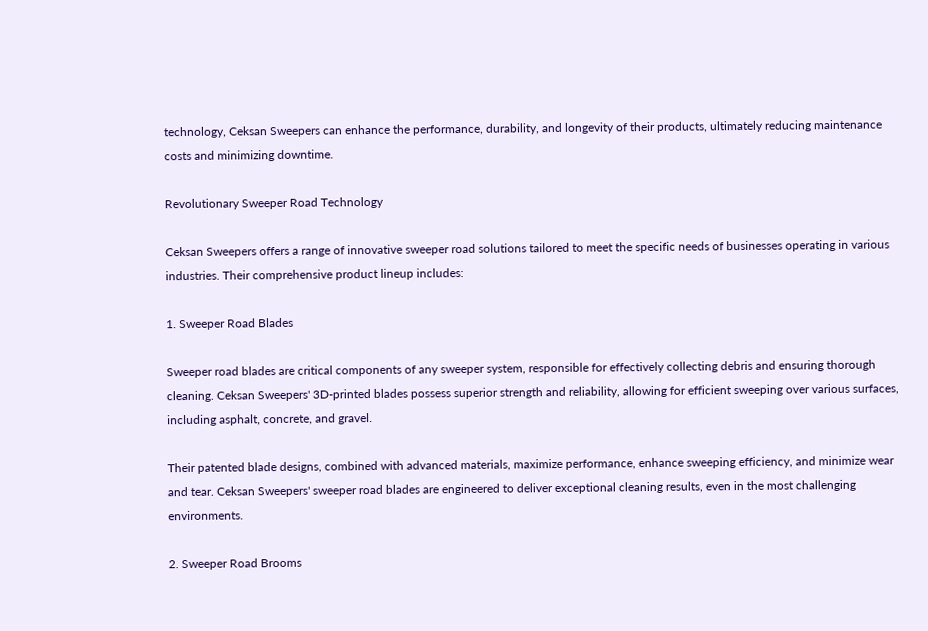technology, Ceksan Sweepers can enhance the performance, durability, and longevity of their products, ultimately reducing maintenance costs and minimizing downtime.

Revolutionary Sweeper Road Technology

Ceksan Sweepers offers a range of innovative sweeper road solutions tailored to meet the specific needs of businesses operating in various industries. Their comprehensive product lineup includes:

1. Sweeper Road Blades

Sweeper road blades are critical components of any sweeper system, responsible for effectively collecting debris and ensuring thorough cleaning. Ceksan Sweepers' 3D-printed blades possess superior strength and reliability, allowing for efficient sweeping over various surfaces, including asphalt, concrete, and gravel.

Their patented blade designs, combined with advanced materials, maximize performance, enhance sweeping efficiency, and minimize wear and tear. Ceksan Sweepers' sweeper road blades are engineered to deliver exceptional cleaning results, even in the most challenging environments.

2. Sweeper Road Brooms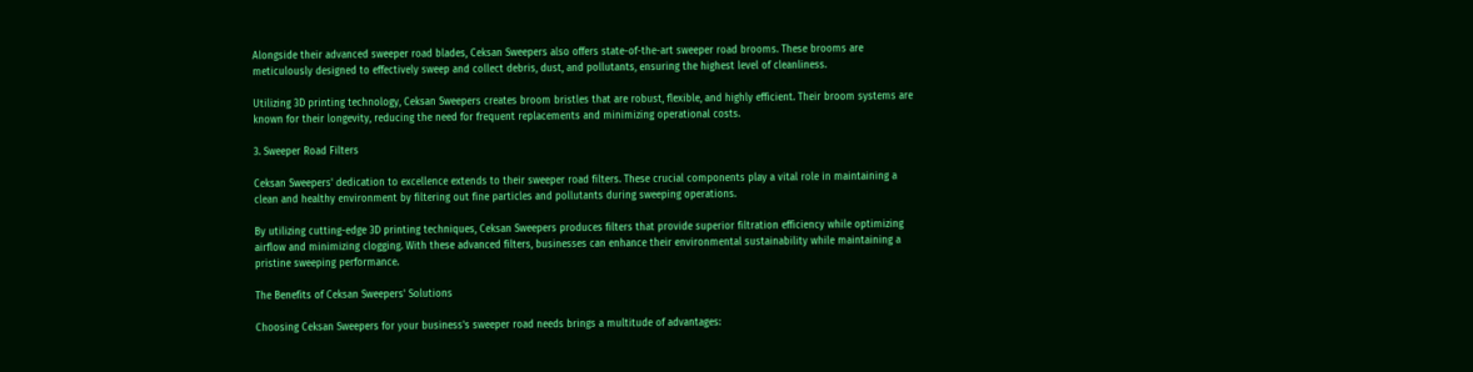Alongside their advanced sweeper road blades, Ceksan Sweepers also offers state-of-the-art sweeper road brooms. These brooms are meticulously designed to effectively sweep and collect debris, dust, and pollutants, ensuring the highest level of cleanliness.

Utilizing 3D printing technology, Ceksan Sweepers creates broom bristles that are robust, flexible, and highly efficient. Their broom systems are known for their longevity, reducing the need for frequent replacements and minimizing operational costs.

3. Sweeper Road Filters

Ceksan Sweepers' dedication to excellence extends to their sweeper road filters. These crucial components play a vital role in maintaining a clean and healthy environment by filtering out fine particles and pollutants during sweeping operations.

By utilizing cutting-edge 3D printing techniques, Ceksan Sweepers produces filters that provide superior filtration efficiency while optimizing airflow and minimizing clogging. With these advanced filters, businesses can enhance their environmental sustainability while maintaining a pristine sweeping performance.

The Benefits of Ceksan Sweepers' Solutions

Choosing Ceksan Sweepers for your business's sweeper road needs brings a multitude of advantages: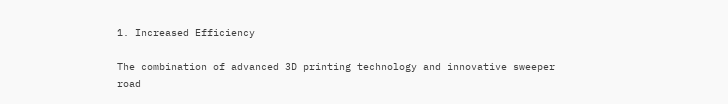1. Increased Efficiency

The combination of advanced 3D printing technology and innovative sweeper road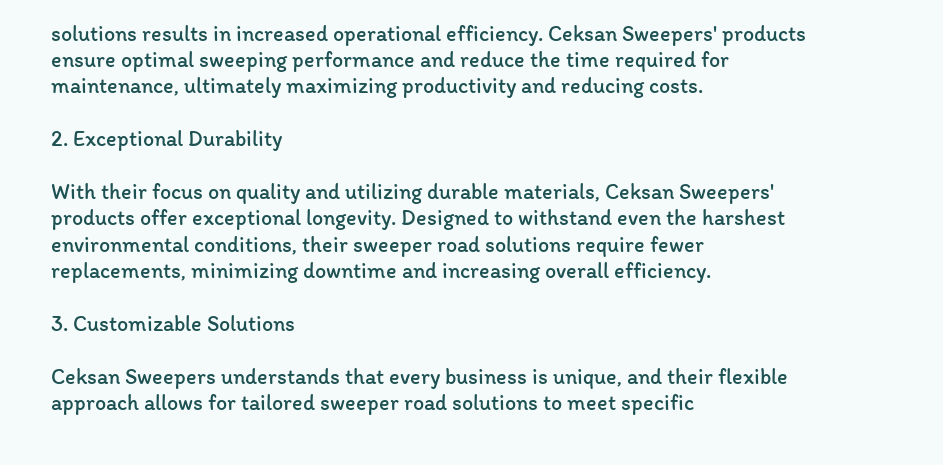solutions results in increased operational efficiency. Ceksan Sweepers' products ensure optimal sweeping performance and reduce the time required for maintenance, ultimately maximizing productivity and reducing costs.

2. Exceptional Durability

With their focus on quality and utilizing durable materials, Ceksan Sweepers' products offer exceptional longevity. Designed to withstand even the harshest environmental conditions, their sweeper road solutions require fewer replacements, minimizing downtime and increasing overall efficiency.

3. Customizable Solutions

Ceksan Sweepers understands that every business is unique, and their flexible approach allows for tailored sweeper road solutions to meet specific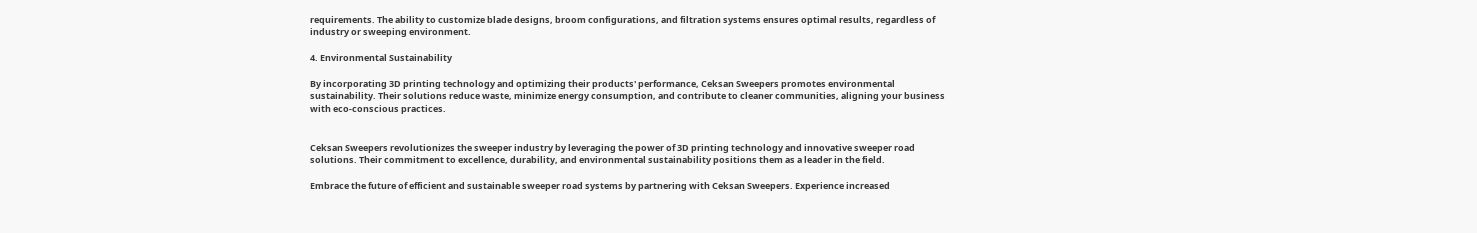requirements. The ability to customize blade designs, broom configurations, and filtration systems ensures optimal results, regardless of industry or sweeping environment.

4. Environmental Sustainability

By incorporating 3D printing technology and optimizing their products' performance, Ceksan Sweepers promotes environmental sustainability. Their solutions reduce waste, minimize energy consumption, and contribute to cleaner communities, aligning your business with eco-conscious practices.


Ceksan Sweepers revolutionizes the sweeper industry by leveraging the power of 3D printing technology and innovative sweeper road solutions. Their commitment to excellence, durability, and environmental sustainability positions them as a leader in the field.

Embrace the future of efficient and sustainable sweeper road systems by partnering with Ceksan Sweepers. Experience increased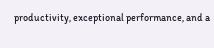productivity, exceptional performance, and a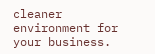cleaner environment for your business.